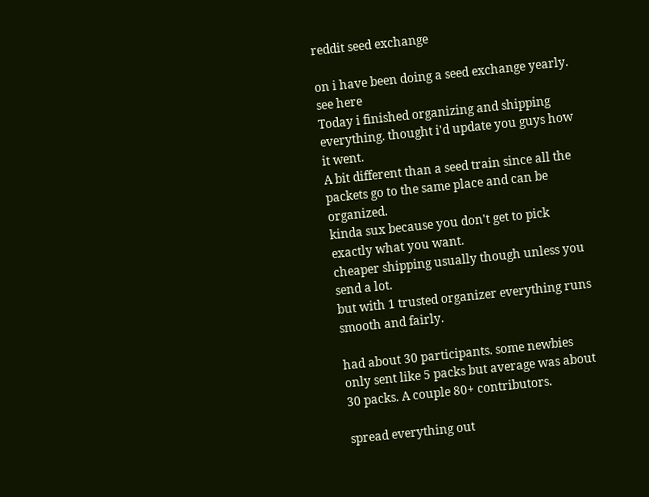reddit seed exchange

on i have been doing a seed exchange yearly. see here
Today i finished organizing and shipping everything. thought i'd update you guys how it went.
A bit different than a seed train since all the packets go to the same place and can be organized.
kinda sux because you don't get to pick exactly what you want.
cheaper shipping usually though unless you send a lot.
but with 1 trusted organizer everything runs smooth and fairly.

had about 30 participants. some newbies only sent like 5 packs but average was about 30 packs. A couple 80+ contributors.

spread everything out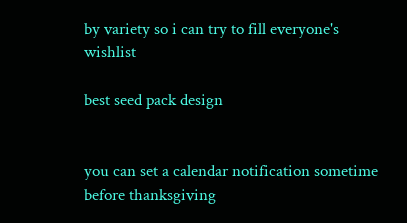by variety so i can try to fill everyone's wishlist

best seed pack design


you can set a calendar notification sometime before thanksgiving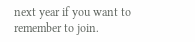next year if you want to remember to join.